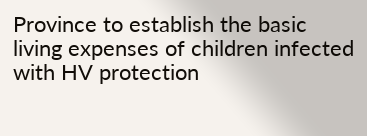Province to establish the basic living expenses of children infected with HV protection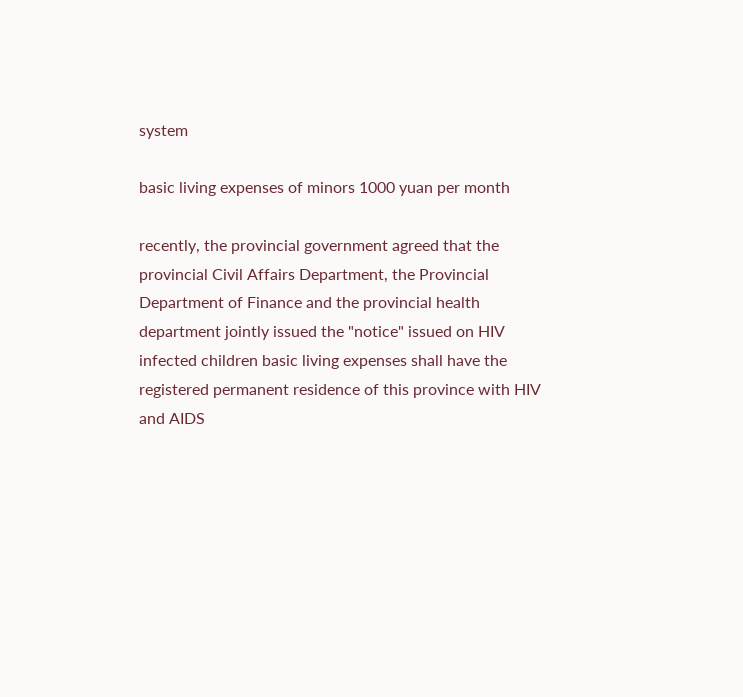system

basic living expenses of minors 1000 yuan per month

recently, the provincial government agreed that the provincial Civil Affairs Department, the Provincial Department of Finance and the provincial health department jointly issued the "notice" issued on HIV infected children basic living expenses shall have the registered permanent residence of this province with HIV and AIDS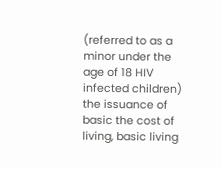(referred to as a minor under the age of 18 HIV infected children) the issuance of basic the cost of living, basic living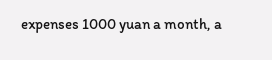expenses 1000 yuan a month, a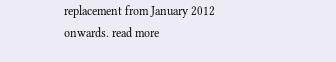replacement from January 2012 onwards. read more